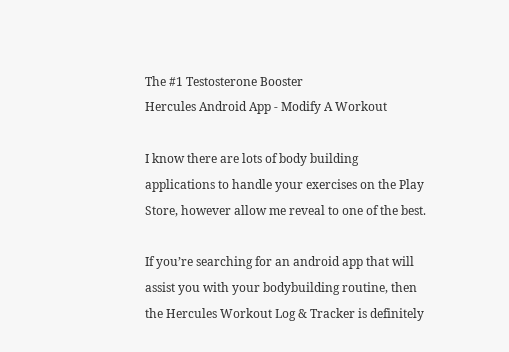The #1 Testosterone Booster
Hercules Android App - Modify A Workout

I know there are lots of body building applications to handle your exercises on the Play Store, however allow me reveal to one of the best.

If you’re searching for an android app that will assist you with your bodybuilding routine, then the Hercules Workout Log & Tracker is definitely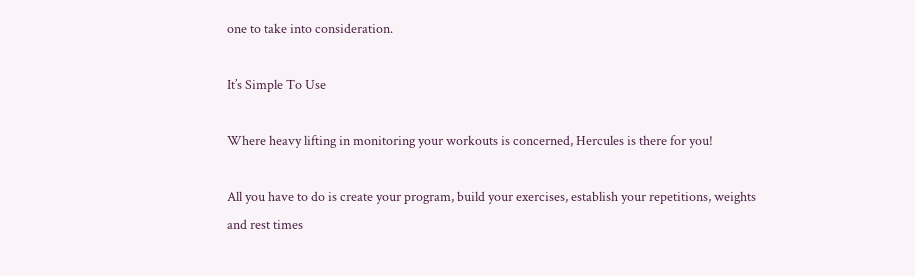one to take into consideration.

It’s Simple To Use

Where heavy lifting in monitoring your workouts is concerned, Hercules is there for you!

All you have to do is create your program, build your exercises, establish your repetitions, weights and rest times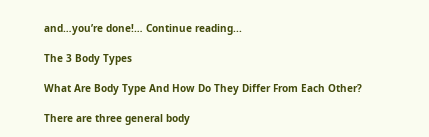and…you’re done!… Continue reading...

The 3 Body Types

What Are Body Type And How Do They Differ From Each Other?

There are three general body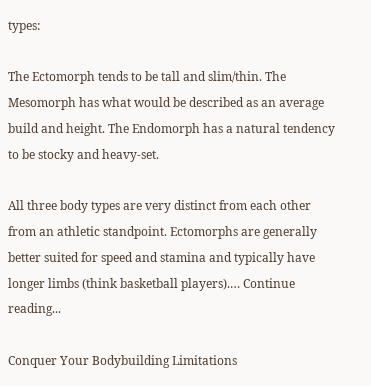types:

The Ectomorph tends to be tall and slim/thin. The Mesomorph has what would be described as an average build and height. The Endomorph has a natural tendency to be stocky and heavy-set.

All three body types are very distinct from each other from an athletic standpoint. Ectomorphs are generally better suited for speed and stamina and typically have longer limbs (think basketball players).… Continue reading...

Conquer Your Bodybuilding Limitations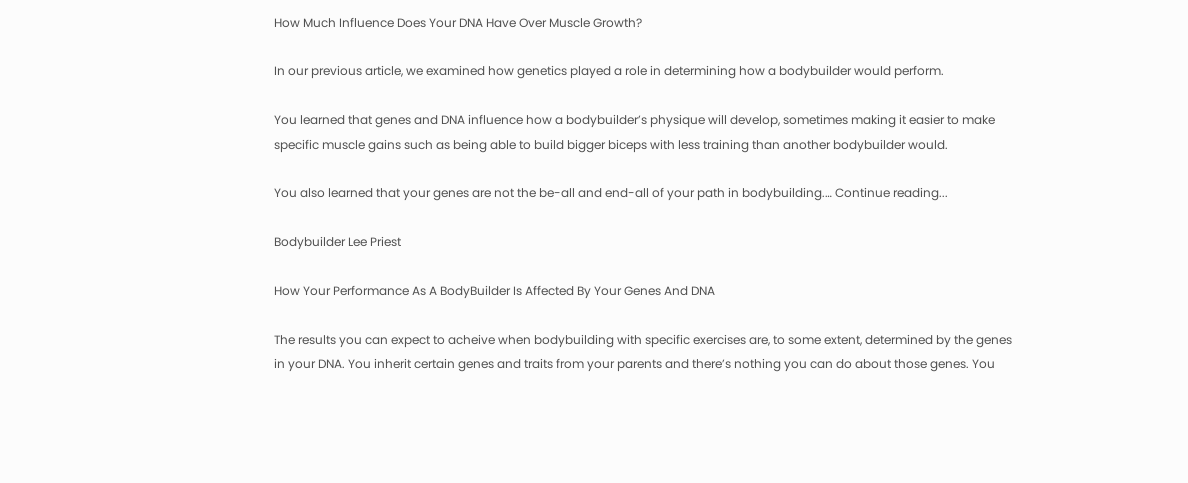How Much Influence Does Your DNA Have Over Muscle Growth?

In our previous article, we examined how genetics played a role in determining how a bodybuilder would perform.

You learned that genes and DNA influence how a bodybuilder’s physique will develop, sometimes making it easier to make specific muscle gains such as being able to build bigger biceps with less training than another bodybuilder would.

You also learned that your genes are not the be-all and end-all of your path in bodybuilding.… Continue reading...

Bodybuilder Lee Priest

How Your Performance As A BodyBuilder Is Affected By Your Genes And DNA

The results you can expect to acheive when bodybuilding with specific exercises are, to some extent, determined by the genes in your DNA. You inherit certain genes and traits from your parents and there’s nothing you can do about those genes. You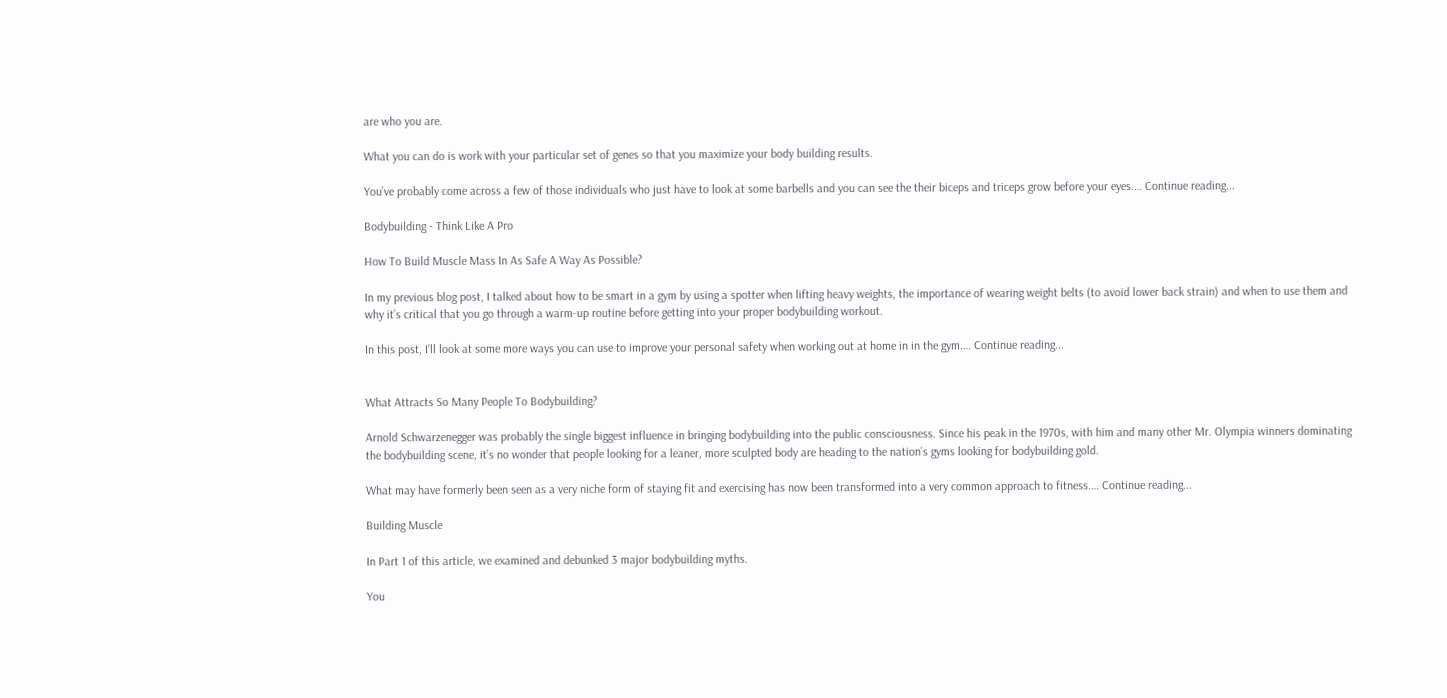are who you are.

What you can do is work with your particular set of genes so that you maximize your body building results.

You’ve probably come across a few of those individuals who just have to look at some barbells and you can see the their biceps and triceps grow before your eyes.… Continue reading...

Bodybuilding - Think Like A Pro

How To Build Muscle Mass In As Safe A Way As Possible?

In my previous blog post, I talked about how to be smart in a gym by using a spotter when lifting heavy weights, the importance of wearing weight belts (to avoid lower back strain) and when to use them and why it’s critical that you go through a warm-up routine before getting into your proper bodybuilding workout.

In this post, I’ll look at some more ways you can use to improve your personal safety when working out at home in in the gym.… Continue reading...


What Attracts So Many People To Bodybuilding?

Arnold Schwarzenegger was probably the single biggest influence in bringing bodybuilding into the public consciousness. Since his peak in the 1970s, with him and many other Mr. Olympia winners dominating the bodybuilding scene, it’s no wonder that people looking for a leaner, more sculpted body are heading to the nation’s gyms looking for bodybuilding gold.

What may have formerly been seen as a very niche form of staying fit and exercising has now been transformed into a very common approach to fitness.… Continue reading...

Building Muscle

In Part 1 of this article, we examined and debunked 3 major bodybuilding myths.

You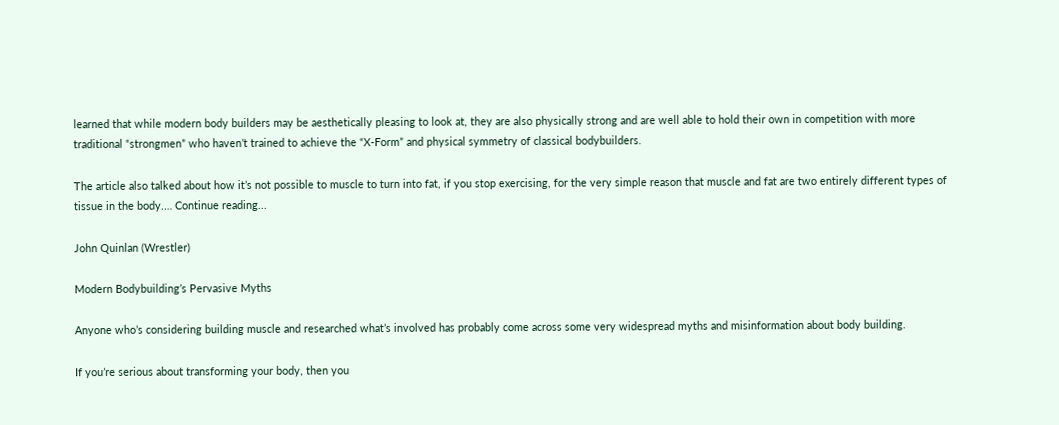learned that while modern body builders may be aesthetically pleasing to look at, they are also physically strong and are well able to hold their own in competition with more traditional “strongmen” who haven’t trained to achieve the “X-Form” and physical symmetry of classical bodybuilders.

The article also talked about how it’s not possible to muscle to turn into fat, if you stop exercising, for the very simple reason that muscle and fat are two entirely different types of tissue in the body.… Continue reading...

John Quinlan (Wrestler)

Modern Bodybuilding’s Pervasive Myths

Anyone who’s considering building muscle and researched what’s involved has probably come across some very widespread myths and misinformation about body building.

If you’re serious about transforming your body, then you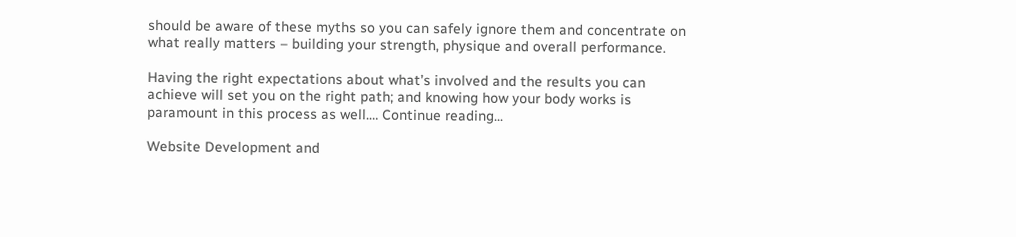should be aware of these myths so you can safely ignore them and concentrate on what really matters – building your strength, physique and overall performance.

Having the right expectations about what’s involved and the results you can achieve will set you on the right path; and knowing how your body works is paramount in this process as well.… Continue reading...

Website Development and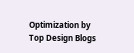Optimization by Top Design Blogs